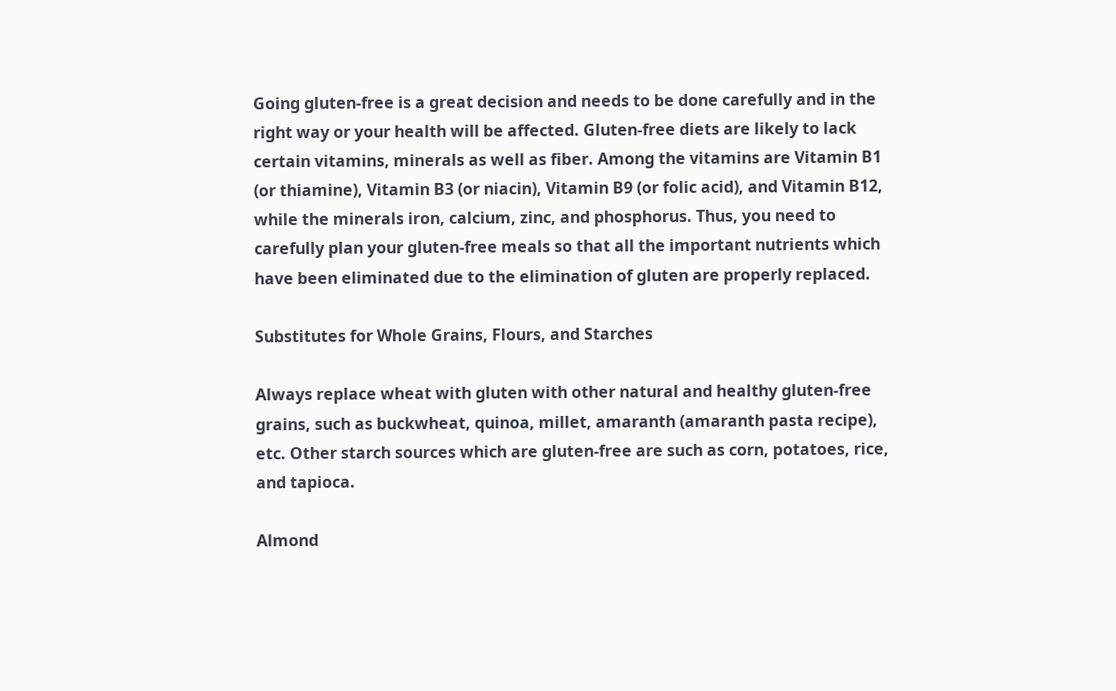Going gluten-free is a great decision and needs to be done carefully and in the right way or your health will be affected. Gluten-free diets are likely to lack certain vitamins, minerals as well as fiber. Among the vitamins are Vitamin B1 (or thiamine), Vitamin B3 (or niacin), Vitamin B9 (or folic acid), and Vitamin B12, while the minerals iron, calcium, zinc, and phosphorus. Thus, you need to carefully plan your gluten-free meals so that all the important nutrients which have been eliminated due to the elimination of gluten are properly replaced.

Substitutes for Whole Grains, Flours, and Starches

Always replace wheat with gluten with other natural and healthy gluten-free grains, such as buckwheat, quinoa, millet, amaranth (amaranth pasta recipe), etc. Other starch sources which are gluten-free are such as corn, potatoes, rice, and tapioca.

Almond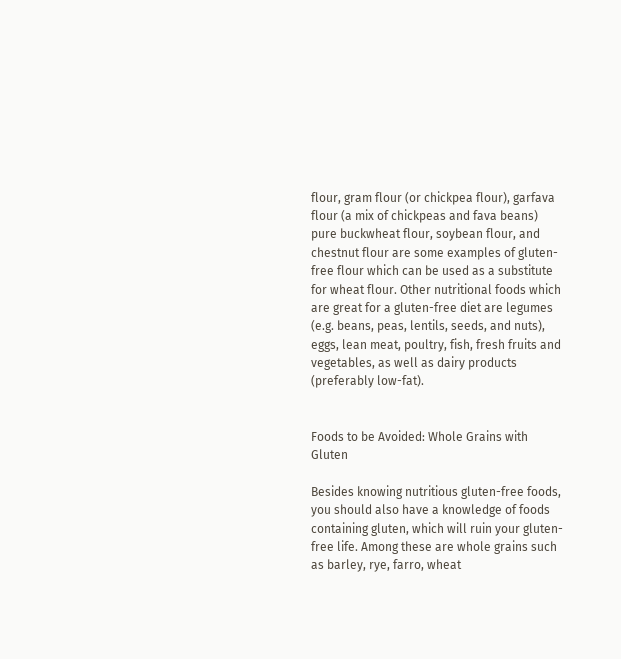flour, gram flour (or chickpea flour), garfava flour (a mix of chickpeas and fava beans) pure buckwheat flour, soybean flour, and chestnut flour are some examples of gluten-free flour which can be used as a substitute for wheat flour. Other nutritional foods which are great for a gluten-free diet are legumes (e.g. beans, peas, lentils, seeds, and nuts), eggs, lean meat, poultry, fish, fresh fruits and vegetables, as well as dairy products (preferably low-fat).


Foods to be Avoided: Whole Grains with Gluten

Besides knowing nutritious gluten-free foods, you should also have a knowledge of foods containing gluten, which will ruin your gluten-free life. Among these are whole grains such as barley, rye, farro, wheat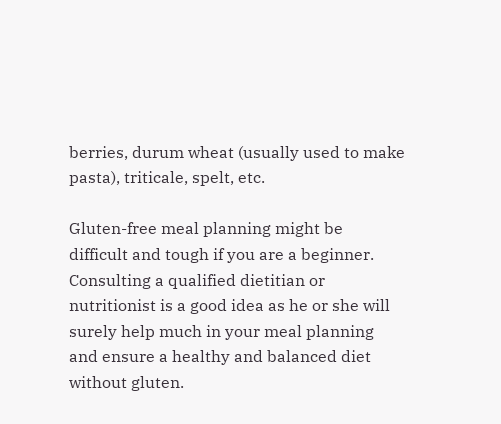berries, durum wheat (usually used to make pasta), triticale, spelt, etc.

Gluten-free meal planning might be difficult and tough if you are a beginner. Consulting a qualified dietitian or nutritionist is a good idea as he or she will surely help much in your meal planning and ensure a healthy and balanced diet without gluten.